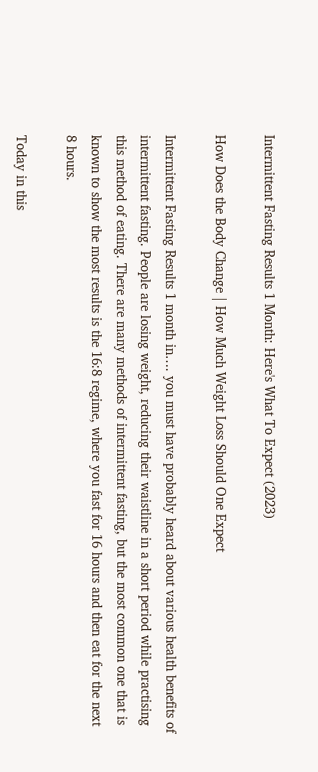Intermittent Fasting Results 1 Month: Here's What To Expect (2023)

How Does the Body Change | How Much Weight Loss Should One Expect

Intermittent Fasting Results 1 month in…. you must have probably heard about various health benefits of intermittent fasting. People are losing weight, reducing their waistline in a short period while practising this method of eating. There are many methods of intermittent fasting, but the most common one that is known to show the most results is the 16:8 regime, where you fast for 16 hours and then eat for the next 8 hours.

Today in this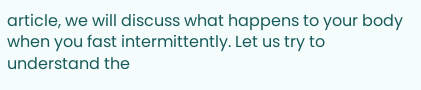article, we will discuss what happens to your body when you fast intermittently. Let us try to understand the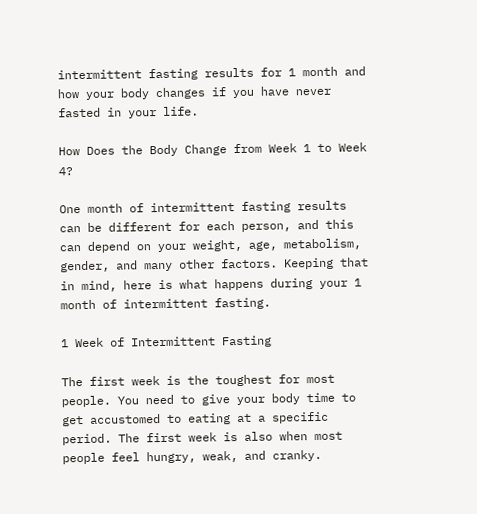intermittent fasting results for 1 month and how your body changes if you have never fasted in your life.

How Does the Body Change from Week 1 to Week 4?

One month of intermittent fasting results can be different for each person, and this can depend on your weight, age, metabolism, gender, and many other factors. Keeping that in mind, here is what happens during your 1 month of intermittent fasting.

1 Week of Intermittent Fasting

The first week is the toughest for most people. You need to give your body time to get accustomed to eating at a specific period. The first week is also when most people feel hungry, weak, and cranky.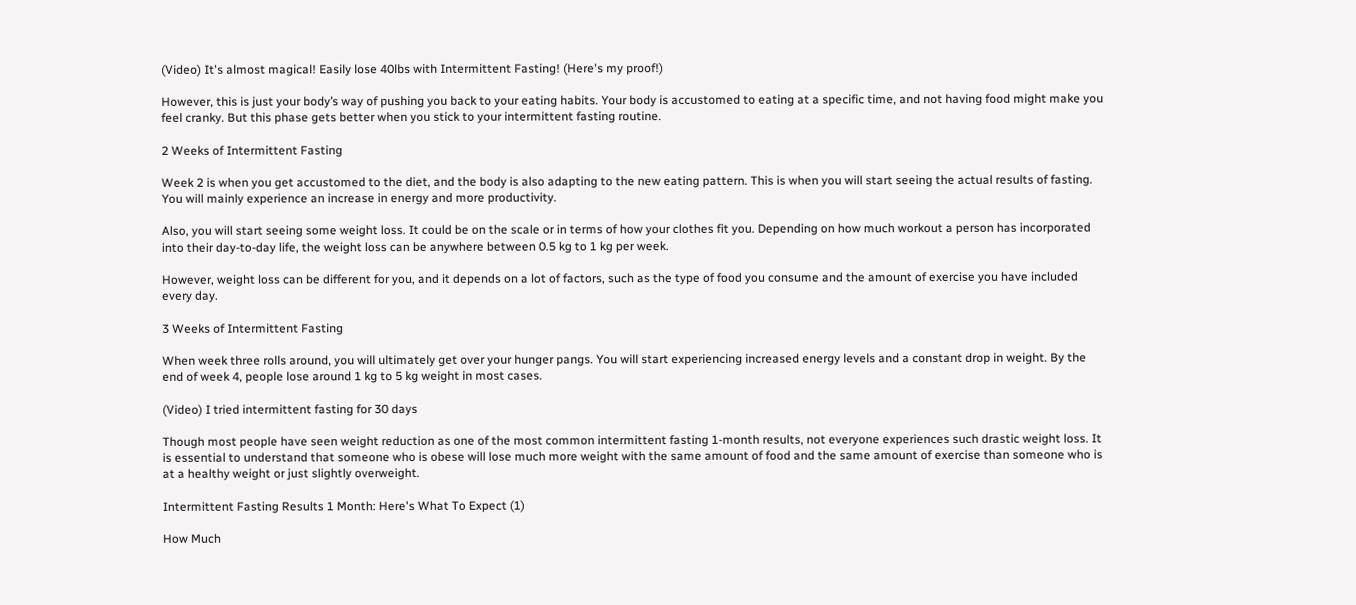(Video) It's almost magical! Easily lose 40lbs with Intermittent Fasting! (Here's my proof!)

However, this is just your body’s way of pushing you back to your eating habits. Your body is accustomed to eating at a specific time, and not having food might make you feel cranky. But this phase gets better when you stick to your intermittent fasting routine.

2 Weeks of Intermittent Fasting

Week 2 is when you get accustomed to the diet, and the body is also adapting to the new eating pattern. This is when you will start seeing the actual results of fasting. You will mainly experience an increase in energy and more productivity.

Also, you will start seeing some weight loss. It could be on the scale or in terms of how your clothes fit you. Depending on how much workout a person has incorporated into their day-to-day life, the weight loss can be anywhere between 0.5 kg to 1 kg per week.

However, weight loss can be different for you, and it depends on a lot of factors, such as the type of food you consume and the amount of exercise you have included every day.

3 Weeks of Intermittent Fasting

When week three rolls around, you will ultimately get over your hunger pangs. You will start experiencing increased energy levels and a constant drop in weight. By the end of week 4, people lose around 1 kg to 5 kg weight in most cases.

(Video) I tried intermittent fasting for 30 days

Though most people have seen weight reduction as one of the most common intermittent fasting 1-month results, not everyone experiences such drastic weight loss. It is essential to understand that someone who is obese will lose much more weight with the same amount of food and the same amount of exercise than someone who is at a healthy weight or just slightly overweight.

Intermittent Fasting Results 1 Month: Here's What To Expect (1)

How Much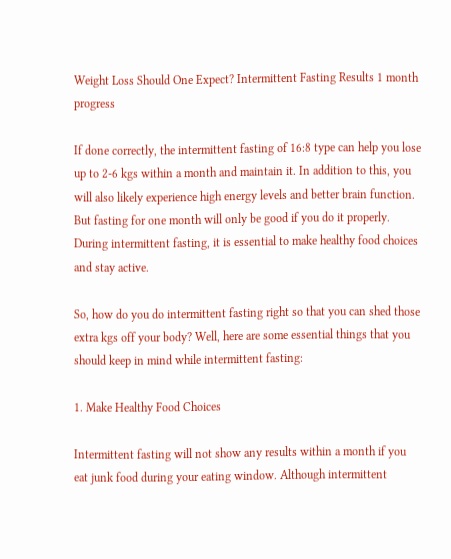Weight Loss Should One Expect? Intermittent Fasting Results 1 month progress

If done correctly, the intermittent fasting of 16:8 type can help you lose up to 2-6 kgs within a month and maintain it. In addition to this, you will also likely experience high energy levels and better brain function. But fasting for one month will only be good if you do it properly. During intermittent fasting, it is essential to make healthy food choices and stay active.

So, how do you do intermittent fasting right so that you can shed those extra kgs off your body? Well, here are some essential things that you should keep in mind while intermittent fasting:

1. Make Healthy Food Choices

Intermittent fasting will not show any results within a month if you eat junk food during your eating window. Although intermittent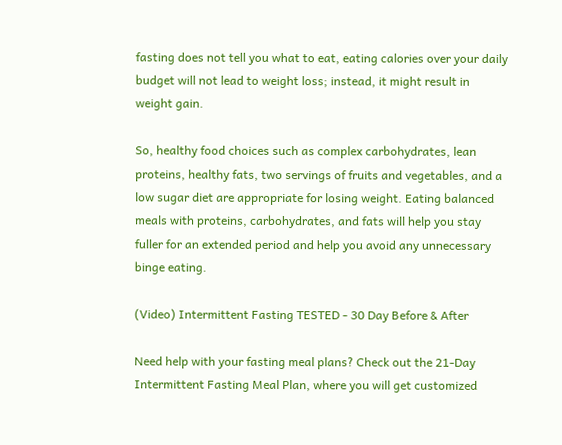fasting does not tell you what to eat, eating calories over your daily budget will not lead to weight loss; instead, it might result in weight gain.

So, healthy food choices such as complex carbohydrates, lean proteins, healthy fats, two servings of fruits and vegetables, and a low sugar diet are appropriate for losing weight. Eating balanced meals with proteins, carbohydrates, and fats will help you stay fuller for an extended period and help you avoid any unnecessary binge eating.

(Video) Intermittent Fasting TESTED - 30 Day Before & After

Need help with your fasting meal plans? Check out the 21-Day Intermittent Fasting Meal Plan, where you will get customized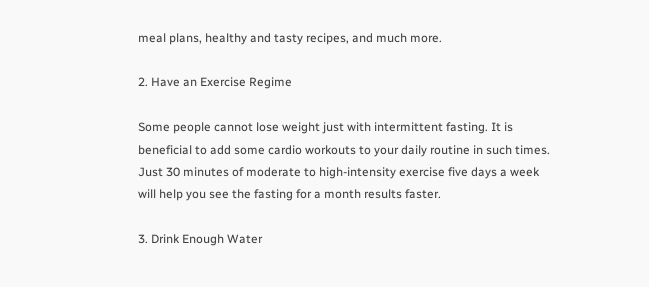meal plans, healthy and tasty recipes, and much more.

2. Have an Exercise Regime

Some people cannot lose weight just with intermittent fasting. It is beneficial to add some cardio workouts to your daily routine in such times. Just 30 minutes of moderate to high-intensity exercise five days a week will help you see the fasting for a month results faster.

3. Drink Enough Water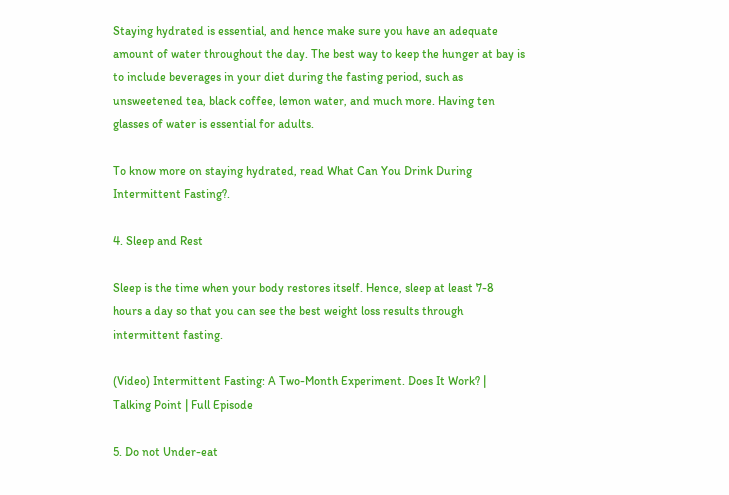Staying hydrated is essential, and hence make sure you have an adequate amount of water throughout the day. The best way to keep the hunger at bay is to include beverages in your diet during the fasting period, such as unsweetened tea, black coffee, lemon water, and much more. Having ten glasses of water is essential for adults.

To know more on staying hydrated, read What Can You Drink During Intermittent Fasting?.

4. Sleep and Rest

Sleep is the time when your body restores itself. Hence, sleep at least 7-8 hours a day so that you can see the best weight loss results through intermittent fasting.

(Video) Intermittent Fasting: A Two-Month Experiment. Does It Work? | Talking Point | Full Episode

5. Do not Under-eat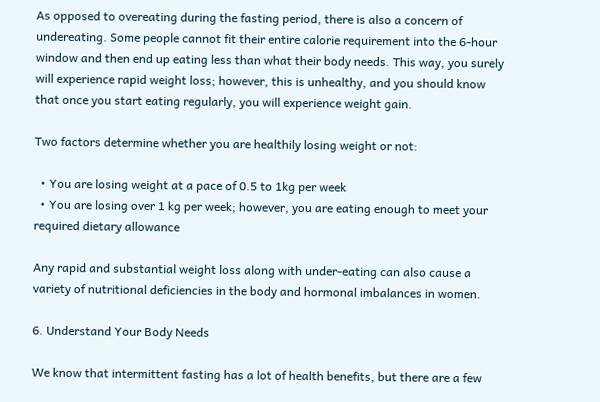As opposed to overeating during the fasting period, there is also a concern of undereating. Some people cannot fit their entire calorie requirement into the 6-hour window and then end up eating less than what their body needs. This way, you surely will experience rapid weight loss; however, this is unhealthy, and you should know that once you start eating regularly, you will experience weight gain.

Two factors determine whether you are healthily losing weight or not:

  • You are losing weight at a pace of 0.5 to 1kg per week
  • You are losing over 1 kg per week; however, you are eating enough to meet your required dietary allowance

Any rapid and substantial weight loss along with under-eating can also cause a variety of nutritional deficiencies in the body and hormonal imbalances in women.

6. Understand Your Body Needs

We know that intermittent fasting has a lot of health benefits, but there are a few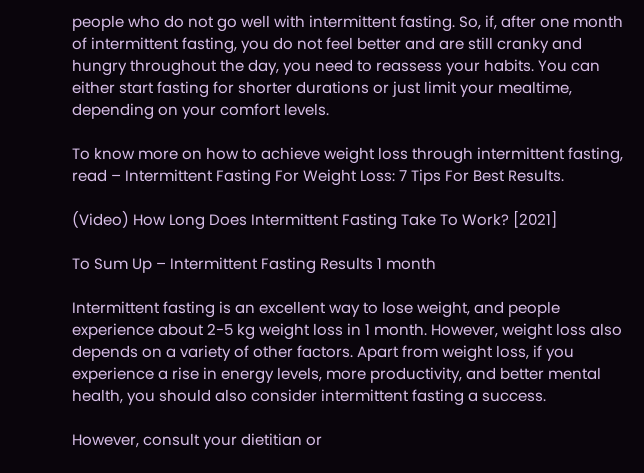people who do not go well with intermittent fasting. So, if, after one month of intermittent fasting, you do not feel better and are still cranky and hungry throughout the day, you need to reassess your habits. You can either start fasting for shorter durations or just limit your mealtime, depending on your comfort levels.

To know more on how to achieve weight loss through intermittent fasting, read – Intermittent Fasting For Weight Loss: 7 Tips For Best Results.

(Video) How Long Does Intermittent Fasting Take To Work? [2021]

To Sum Up – Intermittent Fasting Results 1 month

Intermittent fasting is an excellent way to lose weight, and people experience about 2-5 kg weight loss in 1 month. However, weight loss also depends on a variety of other factors. Apart from weight loss, if you experience a rise in energy levels, more productivity, and better mental health, you should also consider intermittent fasting a success.

However, consult your dietitian or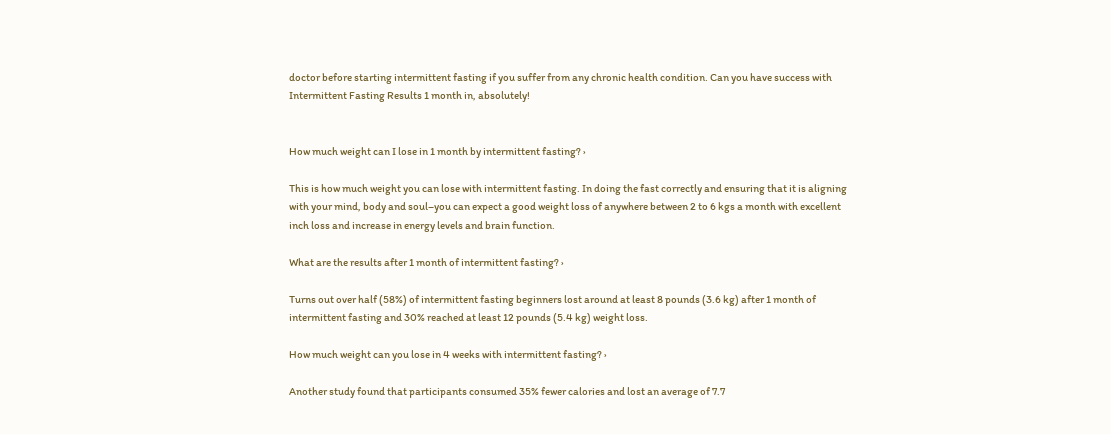doctor before starting intermittent fasting if you suffer from any chronic health condition. Can you have success with Intermittent Fasting Results 1 month in, absolutely!


How much weight can I lose in 1 month by intermittent fasting? ›

This is how much weight you can lose with intermittent fasting. In doing the fast correctly and ensuring that it is aligning with your mind, body and soul–you can expect a good weight loss of anywhere between 2 to 6 kgs a month with excellent inch loss and increase in energy levels and brain function.

What are the results after 1 month of intermittent fasting? ›

Turns out over half (58%) of intermittent fasting beginners lost around at least 8 pounds (3.6 kg) after 1 month of intermittent fasting and 30% reached at least 12 pounds (5.4 kg) weight loss.

How much weight can you lose in 4 weeks with intermittent fasting? ›

Another study found that participants consumed 35% fewer calories and lost an average of 7.7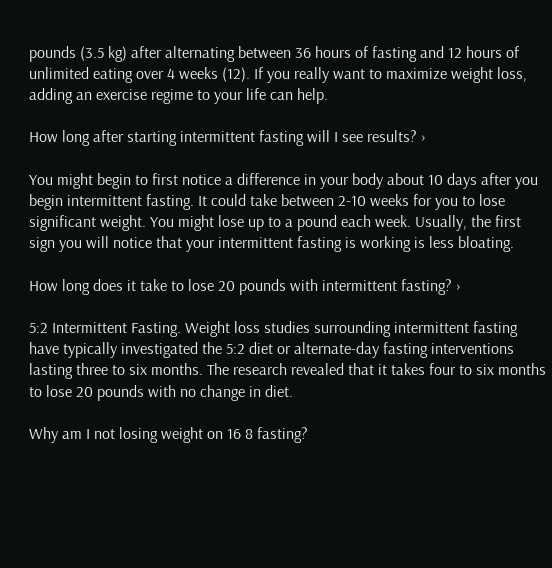pounds (3.5 kg) after alternating between 36 hours of fasting and 12 hours of unlimited eating over 4 weeks (12). If you really want to maximize weight loss, adding an exercise regime to your life can help.

How long after starting intermittent fasting will I see results? ›

You might begin to first notice a difference in your body about 10 days after you begin intermittent fasting. It could take between 2-10 weeks for you to lose significant weight. You might lose up to a pound each week. Usually, the first sign you will notice that your intermittent fasting is working is less bloating.

How long does it take to lose 20 pounds with intermittent fasting? ›

5:2 Intermittent Fasting. Weight loss studies surrounding intermittent fasting have typically investigated the 5:2 diet or alternate-day fasting interventions lasting three to six months. The research revealed that it takes four to six months to lose 20 pounds with no change in diet.

Why am I not losing weight on 16 8 fasting?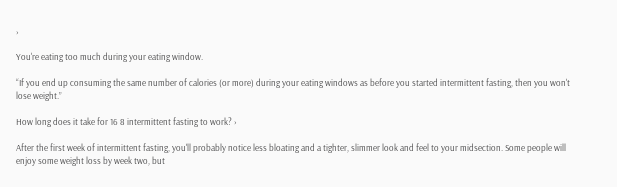›

You're eating too much during your eating window.

“If you end up consuming the same number of calories (or more) during your eating windows as before you started intermittent fasting, then you won't lose weight.”

How long does it take for 16 8 intermittent fasting to work? ›

After the first week of intermittent fasting, you'll probably notice less bloating and a tighter, slimmer look and feel to your midsection. Some people will enjoy some weight loss by week two, but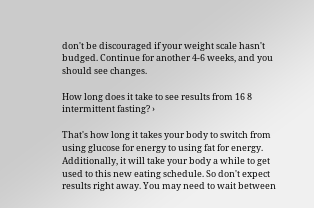don't be discouraged if your weight scale hasn't budged. Continue for another 4-6 weeks, and you should see changes.

How long does it take to see results from 16 8 intermittent fasting? ›

That's how long it takes your body to switch from using glucose for energy to using fat for energy. Additionally, it will take your body a while to get used to this new eating schedule. So don't expect results right away. You may need to wait between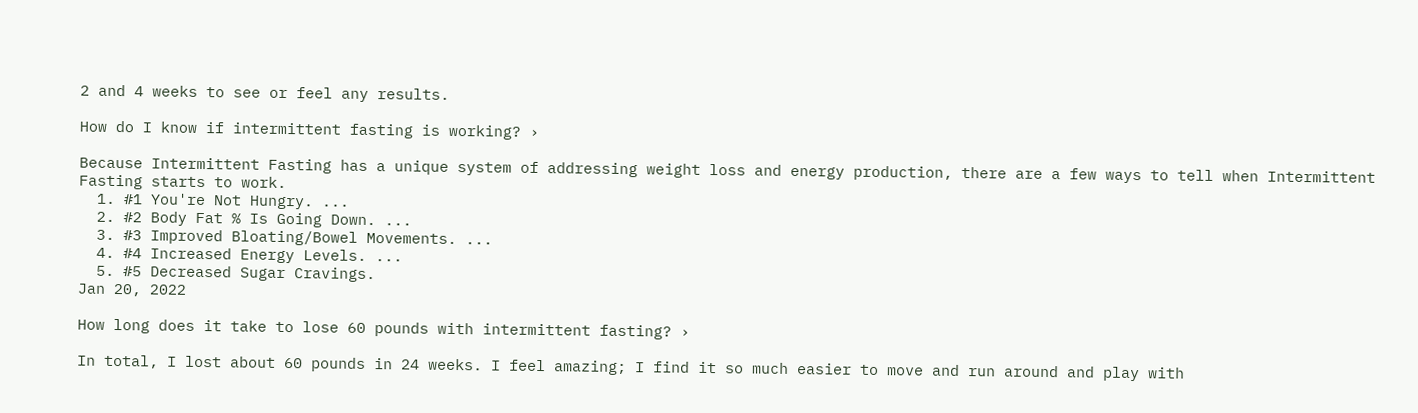2 and 4 weeks to see or feel any results.

How do I know if intermittent fasting is working? ›

Because Intermittent Fasting has a unique system of addressing weight loss and energy production, there are a few ways to tell when Intermittent Fasting starts to work.
  1. #1 You're Not Hungry. ...
  2. #2 Body Fat % Is Going Down. ...
  3. #3 Improved Bloating/Bowel Movements. ...
  4. #4 Increased Energy Levels. ...
  5. #5 Decreased Sugar Cravings.
Jan 20, 2022

How long does it take to lose 60 pounds with intermittent fasting? ›

In total, I lost about 60 pounds in 24 weeks. I feel amazing; I find it so much easier to move and run around and play with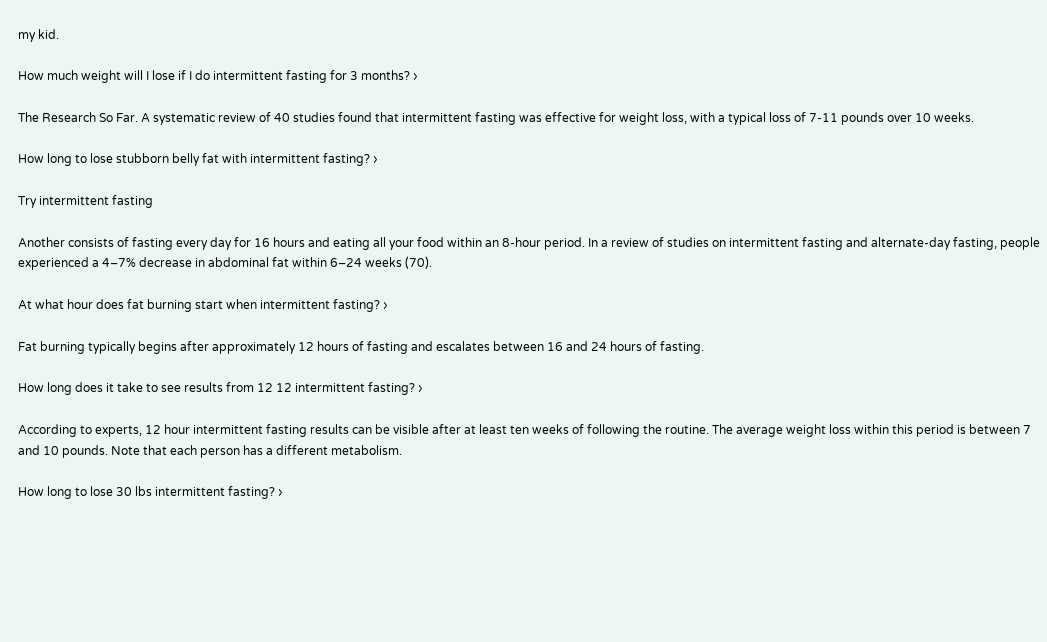my kid.

How much weight will I lose if I do intermittent fasting for 3 months? ›

The Research So Far. A systematic review of 40 studies found that intermittent fasting was effective for weight loss, with a typical loss of 7-11 pounds over 10 weeks.

How long to lose stubborn belly fat with intermittent fasting? ›

Try intermittent fasting

Another consists of fasting every day for 16 hours and eating all your food within an 8-hour period. In a review of studies on intermittent fasting and alternate-day fasting, people experienced a 4–7% decrease in abdominal fat within 6–24 weeks (70).

At what hour does fat burning start when intermittent fasting? ›

Fat burning typically begins after approximately 12 hours of fasting and escalates between 16 and 24 hours of fasting.

How long does it take to see results from 12 12 intermittent fasting? ›

According to experts, 12 hour intermittent fasting results can be visible after at least ten weeks of following the routine. The average weight loss within this period is between 7 and 10 pounds. Note that each person has a different metabolism.

How long to lose 30 lbs intermittent fasting? ›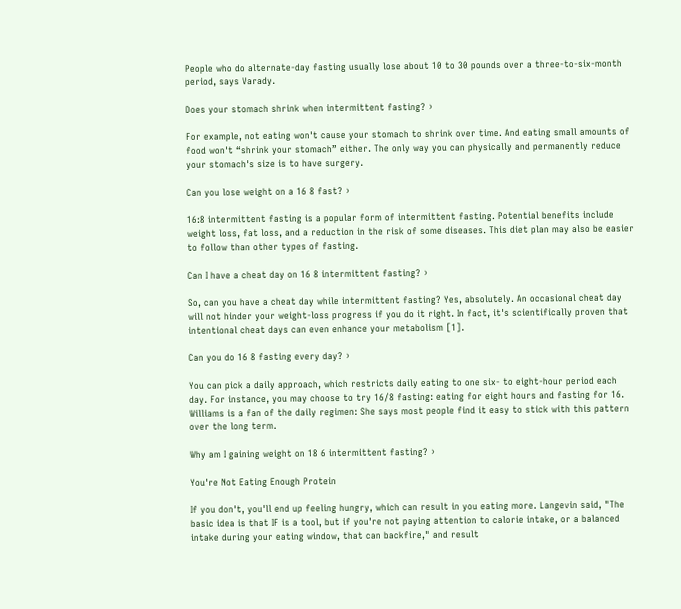People who do alternate-day fasting usually lose about 10 to 30 pounds over a three-to-six-month period, says Varady.

Does your stomach shrink when intermittent fasting? ›

For example, not eating won't cause your stomach to shrink over time. And eating small amounts of food won't “shrink your stomach” either. The only way you can physically and permanently reduce your stomach's size is to have surgery.

Can you lose weight on a 16 8 fast? ›

16:8 intermittent fasting is a popular form of intermittent fasting. Potential benefits include weight loss, fat loss, and a reduction in the risk of some diseases. This diet plan may also be easier to follow than other types of fasting.

Can I have a cheat day on 16 8 intermittent fasting? ›

So, can you have a cheat day while intermittent fasting? Yes, absolutely. An occasional cheat day will not hinder your weight-loss progress if you do it right. In fact, it's scientifically proven that intentional cheat days can even enhance your metabolism [1].

Can you do 16 8 fasting every day? ›

You can pick a daily approach, which restricts daily eating to one six- to eight-hour period each day. For instance, you may choose to try 16/8 fasting: eating for eight hours and fasting for 16. Williams is a fan of the daily regimen: She says most people find it easy to stick with this pattern over the long term.

Why am I gaining weight on 18 6 intermittent fasting? ›

You're Not Eating Enough Protein

If you don't, you'll end up feeling hungry, which can result in you eating more. Langevin said, "The basic idea is that IF is a tool, but if you're not paying attention to calorie intake, or a balanced intake during your eating window, that can backfire," and result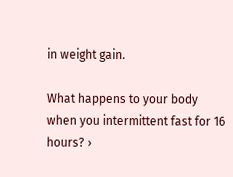in weight gain.

What happens to your body when you intermittent fast for 16 hours? ›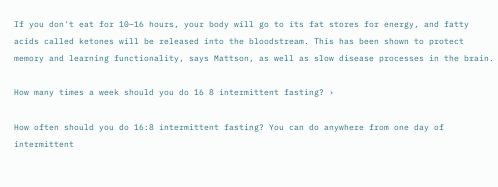If you don't eat for 10–16 hours, your body will go to its fat stores for energy, and fatty acids called ketones will be released into the bloodstream. This has been shown to protect memory and learning functionality, says Mattson, as well as slow disease processes in the brain.

How many times a week should you do 16 8 intermittent fasting? ›

How often should you do 16:8 intermittent fasting? You can do anywhere from one day of intermittent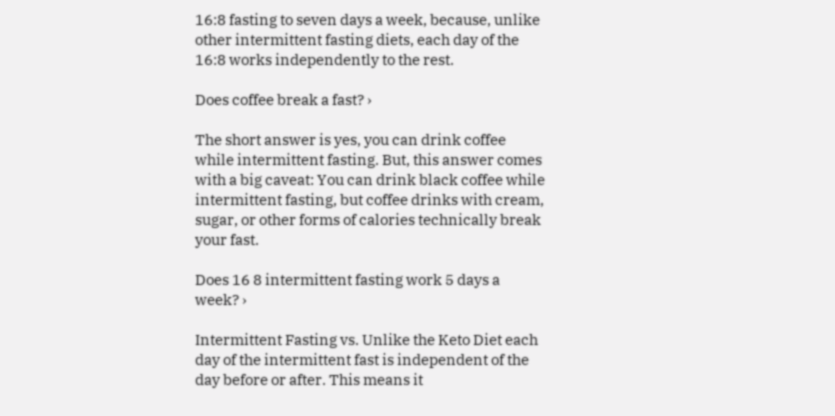16:8 fasting to seven days a week, because, unlike other intermittent fasting diets, each day of the 16:8 works independently to the rest.

Does coffee break a fast? ›

The short answer is yes, you can drink coffee while intermittent fasting. But, this answer comes with a big caveat: You can drink black coffee while intermittent fasting, but coffee drinks with cream, sugar, or other forms of calories technically break your fast.

Does 16 8 intermittent fasting work 5 days a week? ›

Intermittent Fasting vs. Unlike the Keto Diet each day of the intermittent fast is independent of the day before or after. This means it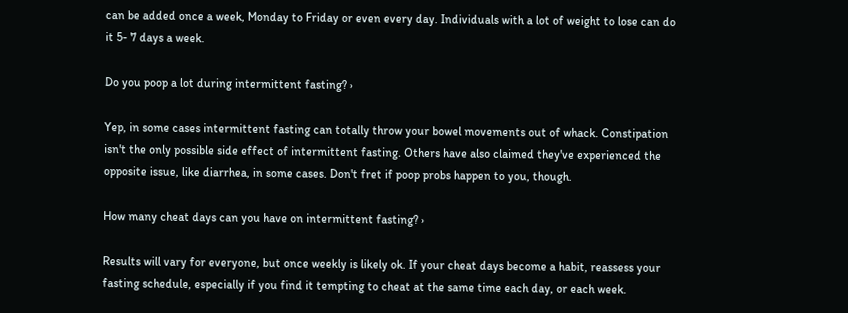can be added once a week, Monday to Friday or even every day. Individuals with a lot of weight to lose can do it 5- 7 days a week.

Do you poop a lot during intermittent fasting? ›

Yep, in some cases intermittent fasting can totally throw your bowel movements out of whack. Constipation isn't the only possible side effect of intermittent fasting. Others have also claimed they've experienced the opposite issue, like diarrhea, in some cases. Don't fret if poop probs happen to you, though.

How many cheat days can you have on intermittent fasting? ›

Results will vary for everyone, but once weekly is likely ok. If your cheat days become a habit, reassess your fasting schedule, especially if you find it tempting to cheat at the same time each day, or each week.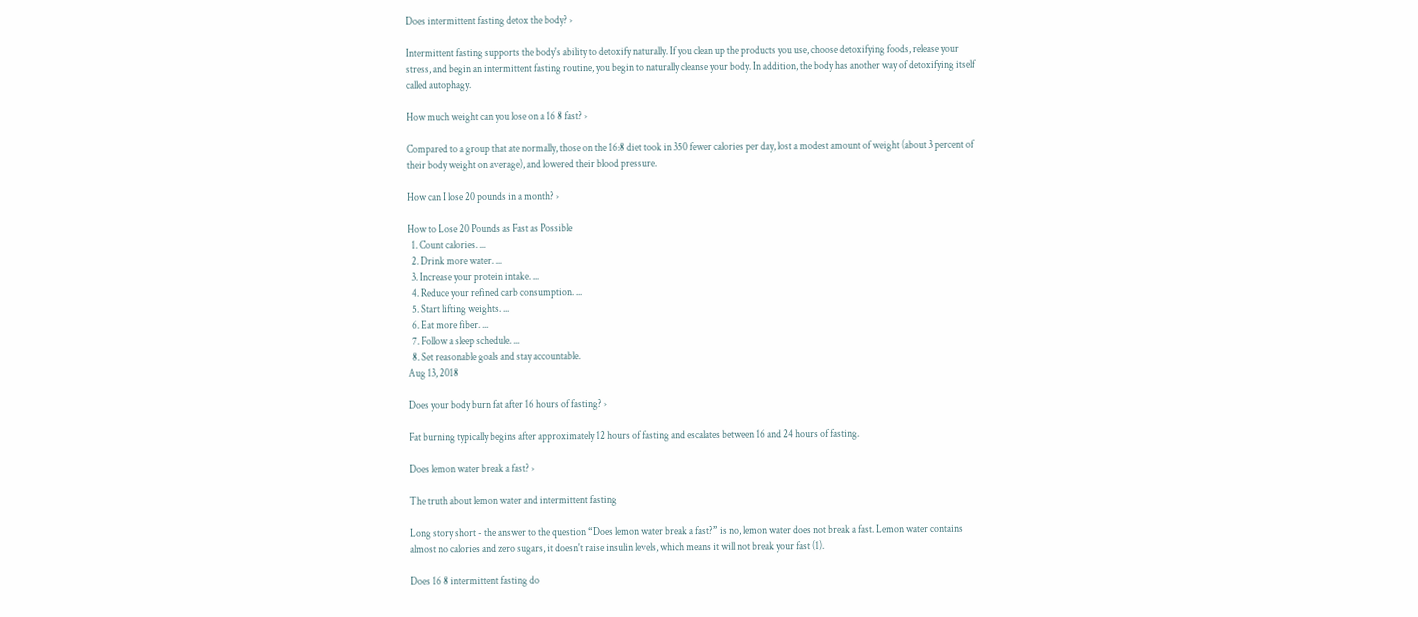Does intermittent fasting detox the body? ›

Intermittent fasting supports the body's ability to detoxify naturally. If you clean up the products you use, choose detoxifying foods, release your stress, and begin an intermittent fasting routine, you begin to naturally cleanse your body. In addition, the body has another way of detoxifying itself called autophagy.

How much weight can you lose on a 16 8 fast? ›

Compared to a group that ate normally, those on the 16:8 diet took in 350 fewer calories per day, lost a modest amount of weight (about 3 percent of their body weight on average), and lowered their blood pressure.

How can I lose 20 pounds in a month? ›

How to Lose 20 Pounds as Fast as Possible
  1. Count calories. ...
  2. Drink more water. ...
  3. Increase your protein intake. ...
  4. Reduce your refined carb consumption. ...
  5. Start lifting weights. ...
  6. Eat more fiber. ...
  7. Follow a sleep schedule. ...
  8. Set reasonable goals and stay accountable.
Aug 13, 2018

Does your body burn fat after 16 hours of fasting? ›

Fat burning typically begins after approximately 12 hours of fasting and escalates between 16 and 24 hours of fasting.

Does lemon water break a fast? ›

The truth about lemon water and intermittent fasting

Long story short - the answer to the question “Does lemon water break a fast?” is no, lemon water does not break a fast. Lemon water contains almost no calories and zero sugars, it doesn't raise insulin levels, which means it will not break your fast (1).

Does 16 8 intermittent fasting do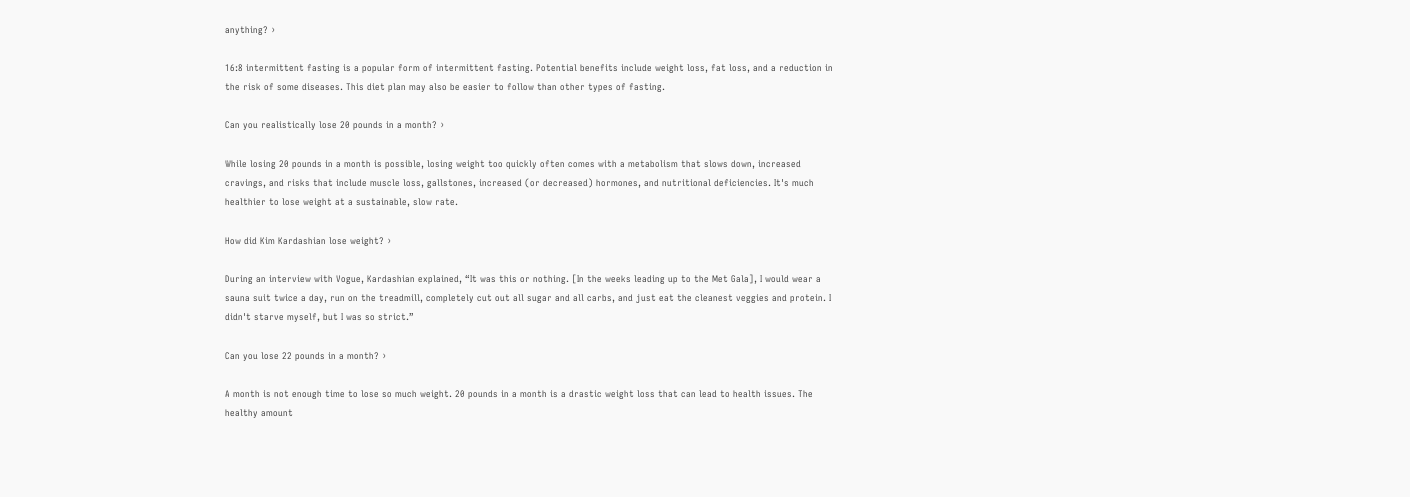anything? ›

16:8 intermittent fasting is a popular form of intermittent fasting. Potential benefits include weight loss, fat loss, and a reduction in the risk of some diseases. This diet plan may also be easier to follow than other types of fasting.

Can you realistically lose 20 pounds in a month? ›

While losing 20 pounds in a month is possible, losing weight too quickly often comes with a metabolism that slows down, increased cravings, and risks that include muscle loss, gallstones, increased (or decreased) hormones, and nutritional deficiencies. It's much healthier to lose weight at a sustainable, slow rate.

How did Kim Kardashian lose weight? ›

During an interview with Vogue, Kardashian explained, “It was this or nothing. [In the weeks leading up to the Met Gala], I would wear a sauna suit twice a day, run on the treadmill, completely cut out all sugar and all carbs, and just eat the cleanest veggies and protein. I didn't starve myself, but I was so strict.”

Can you lose 22 pounds in a month? ›

A month is not enough time to lose so much weight. 20 pounds in a month is a drastic weight loss that can lead to health issues. The healthy amount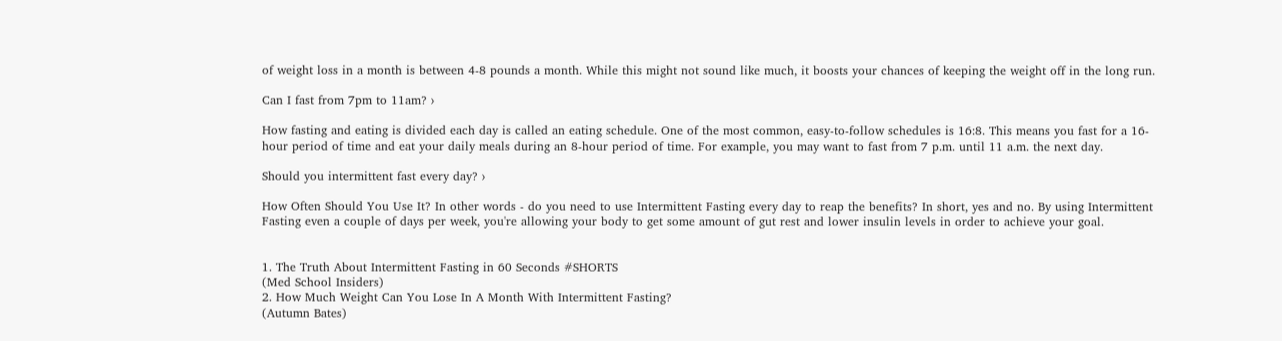of weight loss in a month is between 4-8 pounds a month. While this might not sound like much, it boosts your chances of keeping the weight off in the long run.

Can I fast from 7pm to 11am? ›

How fasting and eating is divided each day is called an eating schedule. One of the most common, easy-to-follow schedules is 16:8. This means you fast for a 16-hour period of time and eat your daily meals during an 8-hour period of time. For example, you may want to fast from 7 p.m. until 11 a.m. the next day.

Should you intermittent fast every day? ›

How Often Should You Use It? In other words - do you need to use Intermittent Fasting every day to reap the benefits? In short, yes and no. By using Intermittent Fasting even a couple of days per week, you're allowing your body to get some amount of gut rest and lower insulin levels in order to achieve your goal.


1. The Truth About Intermittent Fasting in 60 Seconds #SHORTS
(Med School Insiders)
2. How Much Weight Can You Lose In A Month With Intermittent Fasting?
(Autumn Bates)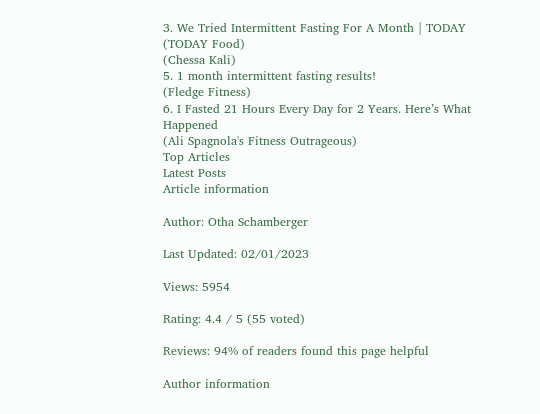3. We Tried Intermittent Fasting For A Month | TODAY
(TODAY Food)
(Chessa Kali)
5. 1 month intermittent fasting results!
(Fledge Fitness)
6. I Fasted 21 Hours Every Day for 2 Years. Here’s What Happened
(Ali Spagnola's Fitness Outrageous)
Top Articles
Latest Posts
Article information

Author: Otha Schamberger

Last Updated: 02/01/2023

Views: 5954

Rating: 4.4 / 5 (55 voted)

Reviews: 94% of readers found this page helpful

Author information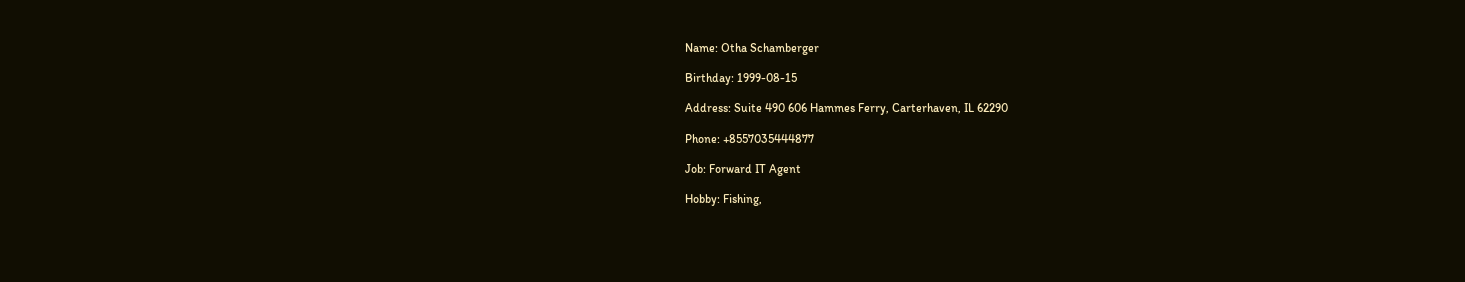Name: Otha Schamberger

Birthday: 1999-08-15

Address: Suite 490 606 Hammes Ferry, Carterhaven, IL 62290

Phone: +8557035444877

Job: Forward IT Agent

Hobby: Fishing,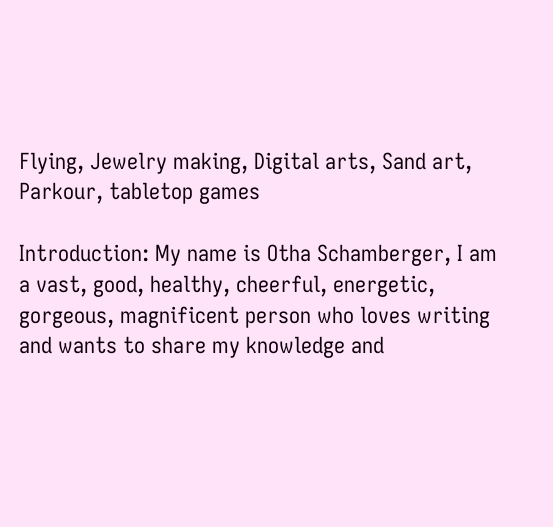Flying, Jewelry making, Digital arts, Sand art, Parkour, tabletop games

Introduction: My name is Otha Schamberger, I am a vast, good, healthy, cheerful, energetic, gorgeous, magnificent person who loves writing and wants to share my knowledge and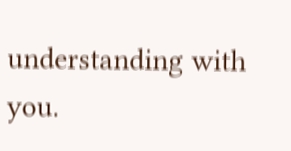understanding with you.